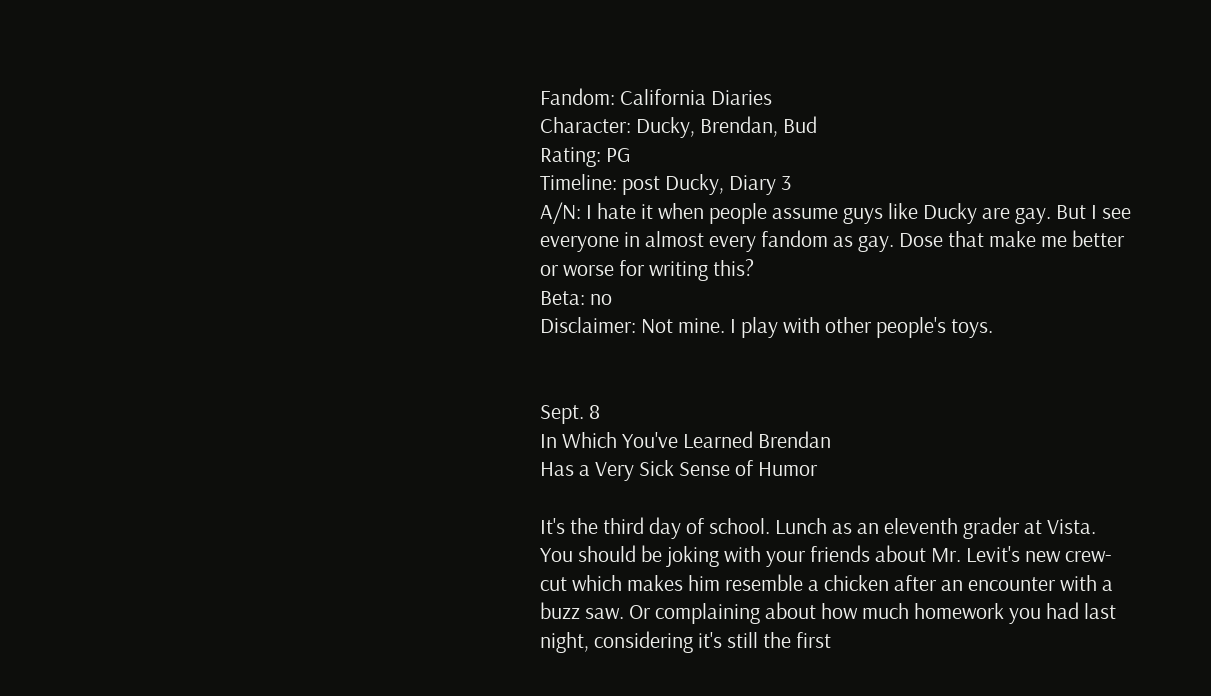Fandom: California Diaries
Character: Ducky, Brendan, Bud
Rating: PG
Timeline: post Ducky, Diary 3
A/N: I hate it when people assume guys like Ducky are gay. But I see everyone in almost every fandom as gay. Dose that make me better or worse for writing this?
Beta: no
Disclaimer: Not mine. I play with other people's toys.


Sept. 8
In Which You've Learned Brendan
Has a Very Sick Sense of Humor

It's the third day of school. Lunch as an eleventh grader at Vista. You should be joking with your friends about Mr. Levit's new crew-cut which makes him resemble a chicken after an encounter with a buzz saw. Or complaining about how much homework you had last night, considering it's still the first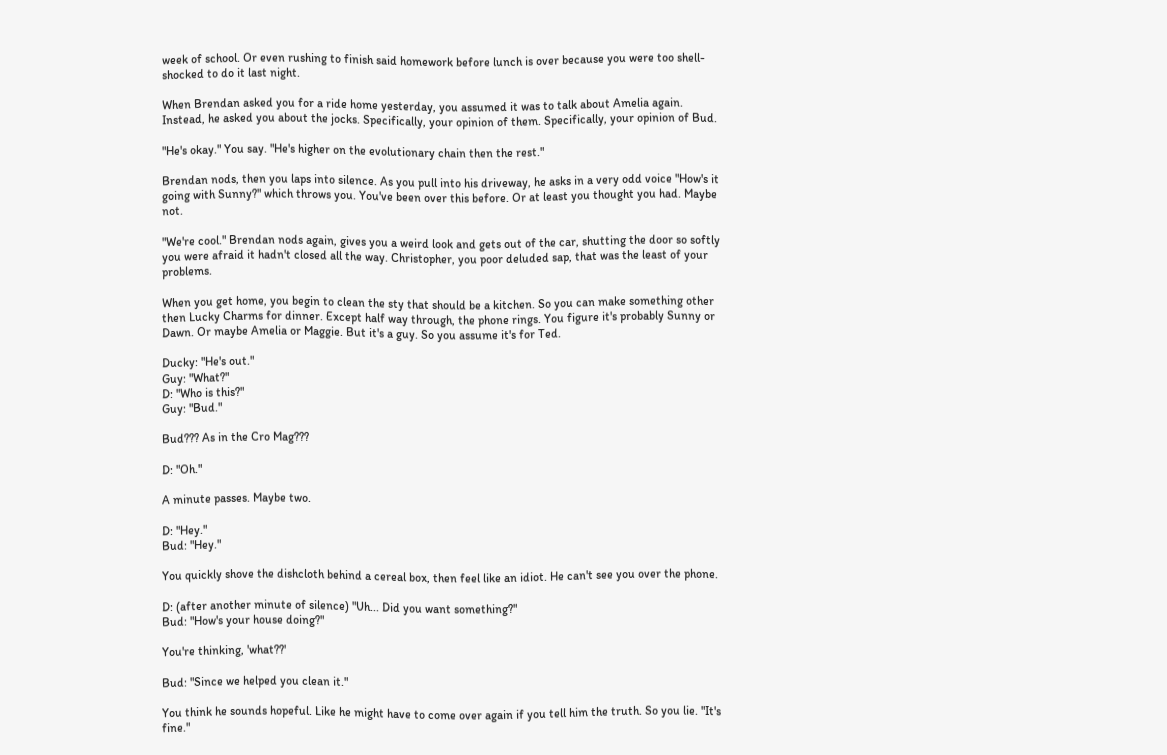week of school. Or even rushing to finish said homework before lunch is over because you were too shell-shocked to do it last night.

When Brendan asked you for a ride home yesterday, you assumed it was to talk about Amelia again. Instead, he asked you about the jocks. Specifically, your opinion of them. Specifically, your opinion of Bud.

"He's okay." You say. "He's higher on the evolutionary chain then the rest."

Brendan nods, then you laps into silence. As you pull into his driveway, he asks in a very odd voice "How's it going with Sunny?" which throws you. You've been over this before. Or at least you thought you had. Maybe not.

"We're cool." Brendan nods again, gives you a weird look and gets out of the car, shutting the door so softly you were afraid it hadn't closed all the way. Christopher, you poor deluded sap, that was the least of your problems.

When you get home, you begin to clean the sty that should be a kitchen. So you can make something other then Lucky Charms for dinner. Except half way through, the phone rings. You figure it's probably Sunny or Dawn. Or maybe Amelia or Maggie. But it's a guy. So you assume it's for Ted.

Ducky: "He's out."
Guy: "What?"
D: "Who is this?"
Guy: "Bud."

Bud??? As in the Cro Mag???

D: "Oh."

A minute passes. Maybe two.

D: "Hey."
Bud: "Hey."

You quickly shove the dishcloth behind a cereal box, then feel like an idiot. He can't see you over the phone.

D: (after another minute of silence) "Uh... Did you want something?"
Bud: "How's your house doing?"

You're thinking, 'what??'

Bud: "Since we helped you clean it."

You think he sounds hopeful. Like he might have to come over again if you tell him the truth. So you lie. "It's fine."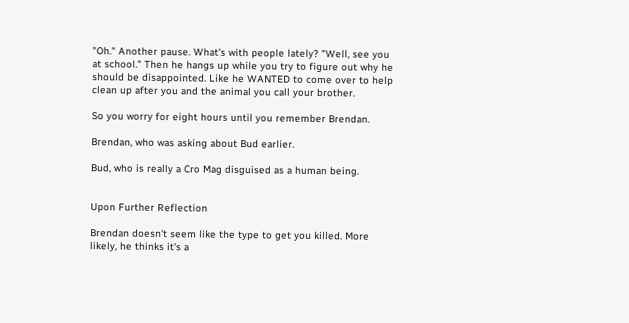"Oh." Another pause. What's with people lately? "Well, see you at school." Then he hangs up while you try to figure out why he should be disappointed. Like he WANTED to come over to help clean up after you and the animal you call your brother.

So you worry for eight hours until you remember Brendan.

Brendan, who was asking about Bud earlier.

Bud, who is really a Cro Mag disguised as a human being.


Upon Further Reflection

Brendan doesn't seem like the type to get you killed. More likely, he thinks it's a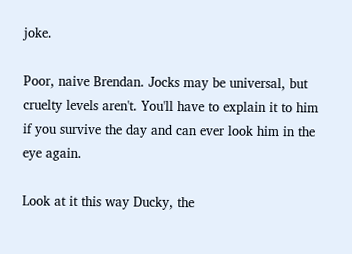joke.

Poor, naive Brendan. Jocks may be universal, but cruelty levels aren't. You'll have to explain it to him if you survive the day and can ever look him in the eye again.

Look at it this way Ducky, the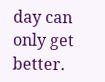day can only get better.